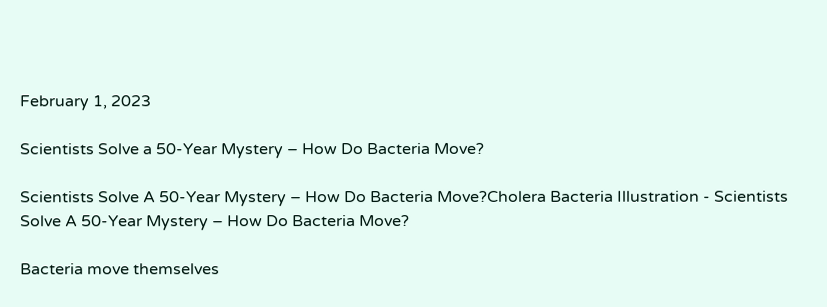February 1, 2023

Scientists Solve a 50-Year Mystery – How Do Bacteria Move?

Scientists Solve A 50-Year Mystery – How Do Bacteria Move?Cholera Bacteria Illustration - Scientists Solve A 50-Year Mystery – How Do Bacteria Move?

Bacteria move themselves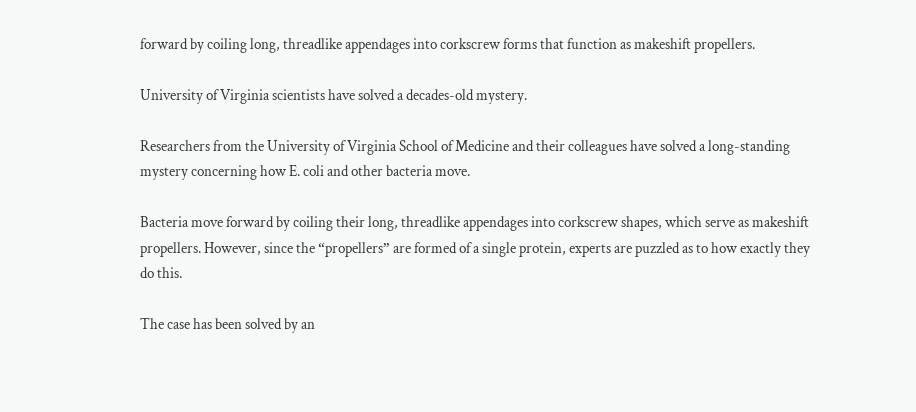forward by coiling long, threadlike appendages into corkscrew forms that function as makeshift propellers.

University of Virginia scientists have solved a decades-old mystery.

Researchers from the University of Virginia School of Medicine and their colleagues have solved a long-standing mystery concerning how E. coli and other bacteria move.

Bacteria move forward by coiling their long, threadlike appendages into corkscrew shapes, which serve as makeshift propellers. However, since the “propellers” are formed of a single protein, experts are puzzled as to how exactly they do this.

The case has been solved by an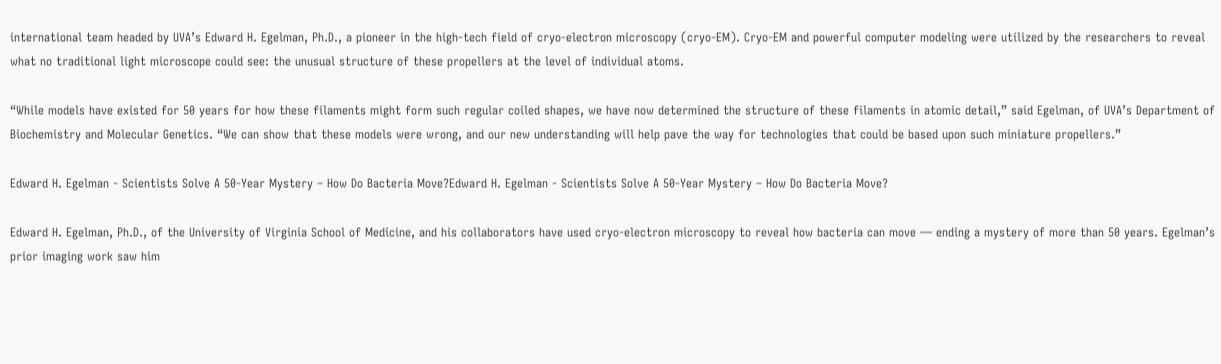international team headed by UVA’s Edward H. Egelman, Ph.D., a pioneer in the high-tech field of cryo-electron microscopy (cryo-EM). Cryo-EM and powerful computer modeling were utilized by the researchers to reveal what no traditional light microscope could see: the unusual structure of these propellers at the level of individual atoms.

“While models have existed for 50 years for how these filaments might form such regular coiled shapes, we have now determined the structure of these filaments in atomic detail,” said Egelman, of UVA’s Department of Biochemistry and Molecular Genetics. “We can show that these models were wrong, and our new understanding will help pave the way for technologies that could be based upon such miniature propellers.”

Edward H. Egelman - Scientists Solve A 50-Year Mystery – How Do Bacteria Move?Edward H. Egelman - Scientists Solve A 50-Year Mystery – How Do Bacteria Move?

Edward H. Egelman, Ph.D., of the University of Virginia School of Medicine, and his collaborators have used cryo-electron microscopy to reveal how bacteria can move — ending a mystery of more than 50 years. Egelman’s prior imaging work saw him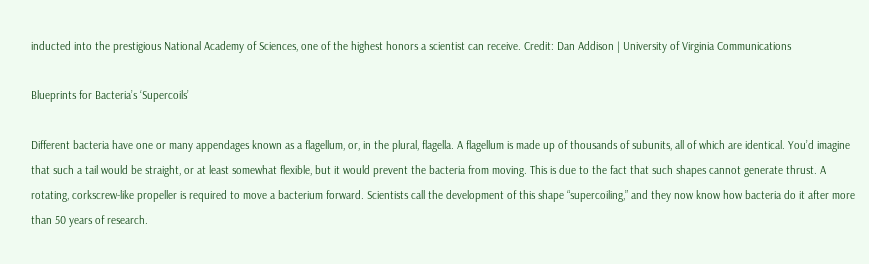inducted into the prestigious National Academy of Sciences, one of the highest honors a scientist can receive. Credit: Dan Addison | University of Virginia Communications

Blueprints for Bacteria’s ‘Supercoils’

Different bacteria have one or many appendages known as a flagellum, or, in the plural, flagella. A flagellum is made up of thousands of subunits, all of which are identical. You’d imagine that such a tail would be straight, or at least somewhat flexible, but it would prevent the bacteria from moving. This is due to the fact that such shapes cannot generate thrust. A rotating, corkscrew-like propeller is required to move a bacterium forward. Scientists call the development of this shape “supercoiling,” and they now know how bacteria do it after more than 50 years of research.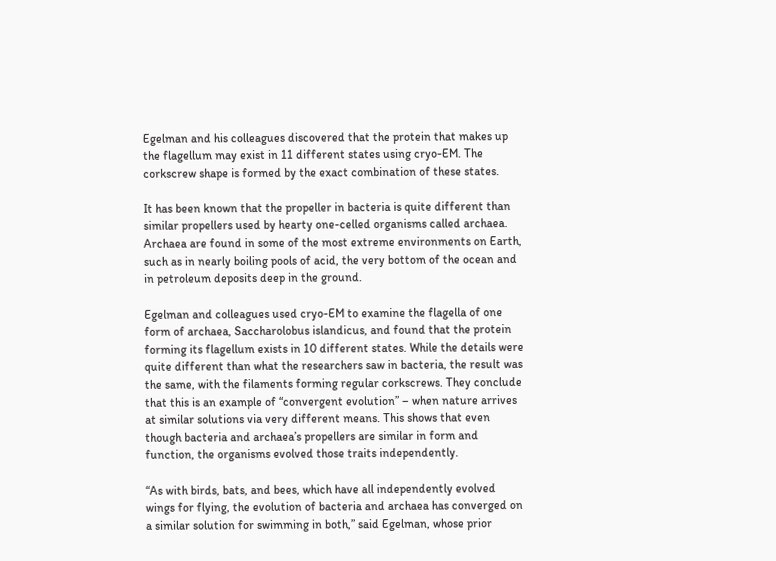Egelman and his colleagues discovered that the protein that makes up the flagellum may exist in 11 different states using cryo-EM. The corkscrew shape is formed by the exact combination of these states.

It has been known that the propeller in bacteria is quite different than similar propellers used by hearty one-celled organisms called archaea. Archaea are found in some of the most extreme environments on Earth, such as in nearly boiling pools of acid, the very bottom of the ocean and in petroleum deposits deep in the ground.

Egelman and colleagues used cryo-EM to examine the flagella of one form of archaea, Saccharolobus islandicus, and found that the protein forming its flagellum exists in 10 different states. While the details were quite different than what the researchers saw in bacteria, the result was the same, with the filaments forming regular corkscrews. They conclude that this is an example of “convergent evolution” – when nature arrives at similar solutions via very different means. This shows that even though bacteria and archaea’s propellers are similar in form and function, the organisms evolved those traits independently.

“As with birds, bats, and bees, which have all independently evolved wings for flying, the evolution of bacteria and archaea has converged on a similar solution for swimming in both,” said Egelman, whose prior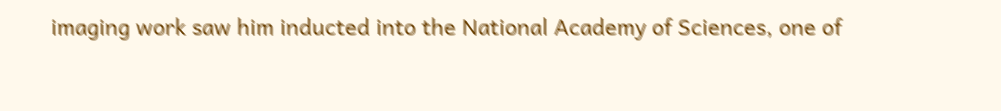imaging work saw him inducted into the National Academy of Sciences, one of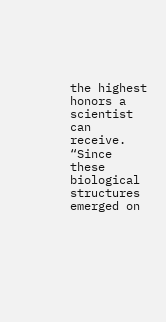the highest honors a scientist can receive. “Since these biological structures emerged on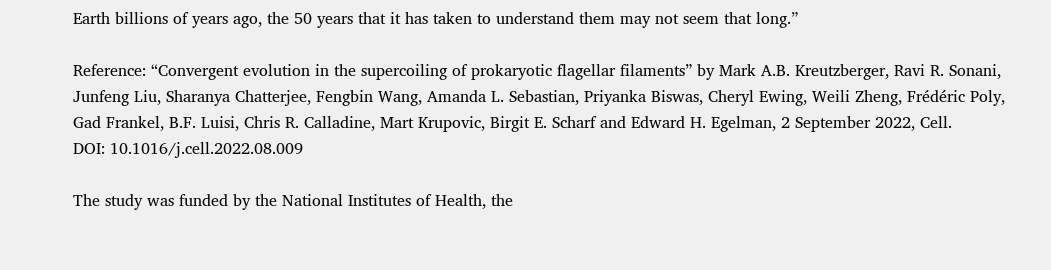Earth billions of years ago, the 50 years that it has taken to understand them may not seem that long.”

Reference: “Convergent evolution in the supercoiling of prokaryotic flagellar filaments” by Mark A.B. Kreutzberger, Ravi R. Sonani, Junfeng Liu, Sharanya Chatterjee, Fengbin Wang, Amanda L. Sebastian, Priyanka Biswas, Cheryl Ewing, Weili Zheng, Frédéric Poly, Gad Frankel, B.F. Luisi, Chris R. Calladine, Mart Krupovic, Birgit E. Scharf and Edward H. Egelman, 2 September 2022, Cell.
DOI: 10.1016/j.cell.2022.08.009

The study was funded by the National Institutes of Health, the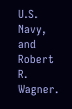U.S. Navy, and Robert R. Wagner.